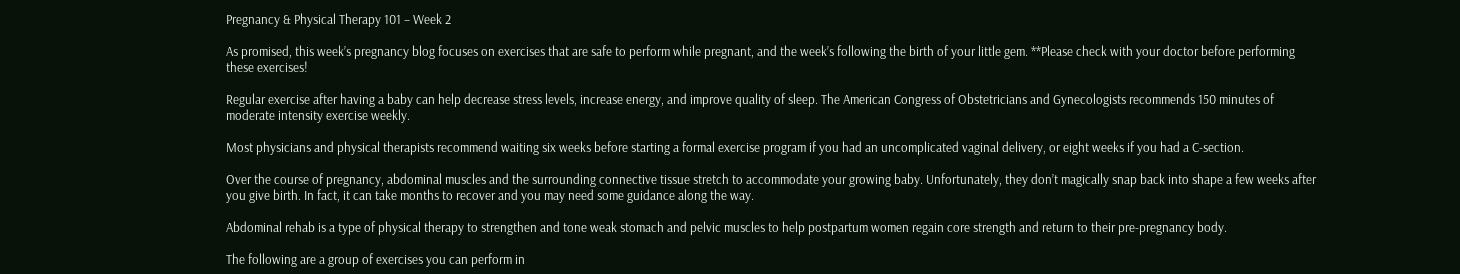Pregnancy & Physical Therapy 101 – Week 2

As promised, this week’s pregnancy blog focuses on exercises that are safe to perform while pregnant, and the week’s following the birth of your little gem. **Please check with your doctor before performing these exercises!

Regular exercise after having a baby can help decrease stress levels, increase energy, and improve quality of sleep. The American Congress of Obstetricians and Gynecologists recommends 150 minutes of moderate intensity exercise weekly.

Most physicians and physical therapists recommend waiting six weeks before starting a formal exercise program if you had an uncomplicated vaginal delivery, or eight weeks if you had a C-section.

Over the course of pregnancy, abdominal muscles and the surrounding connective tissue stretch to accommodate your growing baby. Unfortunately, they don’t magically snap back into shape a few weeks after you give birth. In fact, it can take months to recover and you may need some guidance along the way.

Abdominal rehab is a type of physical therapy to strengthen and tone weak stomach and pelvic muscles to help postpartum women regain core strength and return to their pre-pregnancy body.

The following are a group of exercises you can perform in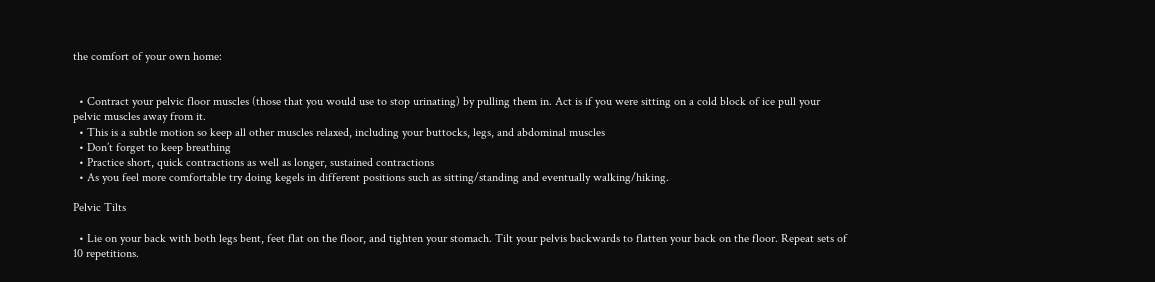the comfort of your own home:


  • Contract your pelvic floor muscles (those that you would use to stop urinating) by pulling them in. Act is if you were sitting on a cold block of ice pull your pelvic muscles away from it.
  • This is a subtle motion so keep all other muscles relaxed, including your buttocks, legs, and abdominal muscles
  • Don’t forget to keep breathing
  • Practice short, quick contractions as well as longer, sustained contractions
  • As you feel more comfortable try doing kegels in different positions such as sitting/standing and eventually walking/hiking.

Pelvic Tilts

  • Lie on your back with both legs bent, feet flat on the floor, and tighten your stomach. Tilt your pelvis backwards to flatten your back on the floor. Repeat sets of 10 repetitions.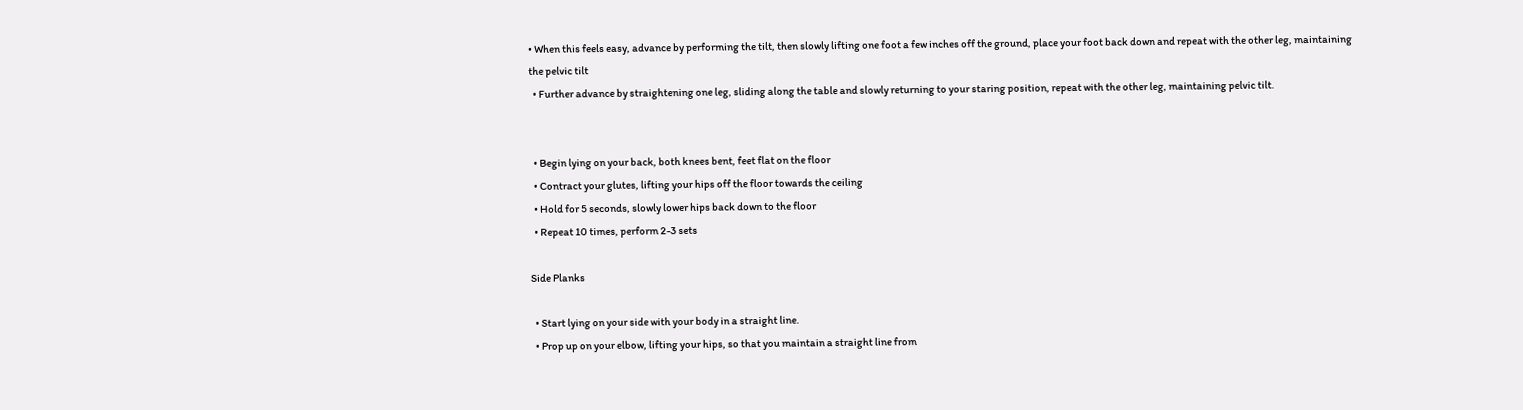• When this feels easy, advance by performing the tilt, then slowly lifting one foot a few inches off the ground, place your foot back down and repeat with the other leg, maintaining the pelvic tilt
  • Further advance by straightening one leg, sliding along the table and slowly returning to your staring position, repeat with the other leg, maintaining pelvic tilt.


  • Begin lying on your back, both knees bent, feet flat on the floor
  • Contract your glutes, lifting your hips off the floor towards the ceiling
  • Hold for 5 seconds, slowly lower hips back down to the floor
  • Repeat 10 times, perform 2-3 sets

Side Planks

  • Start lying on your side with your body in a straight line.
  • Prop up on your elbow, lifting your hips, so that you maintain a straight line from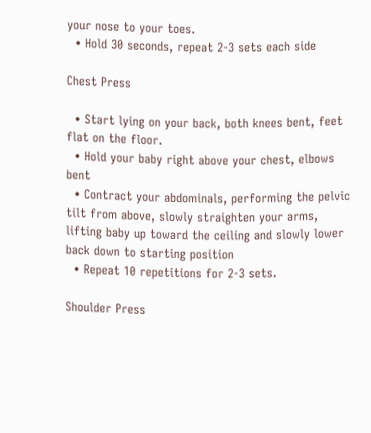your nose to your toes.
  • Hold 30 seconds, repeat 2-3 sets each side

Chest Press

  • Start lying on your back, both knees bent, feet flat on the floor.
  • Hold your baby right above your chest, elbows bent
  • Contract your abdominals, performing the pelvic tilt from above, slowly straighten your arms, lifting baby up toward the ceiling and slowly lower back down to starting position
  • Repeat 10 repetitions for 2-3 sets.

Shoulder Press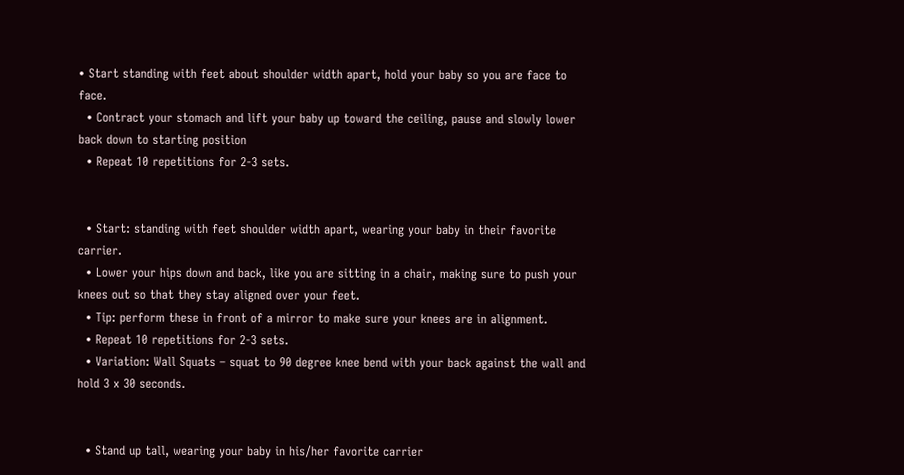• Start standing with feet about shoulder width apart, hold your baby so you are face to face.
  • Contract your stomach and lift your baby up toward the ceiling, pause and slowly lower back down to starting position
  • Repeat 10 repetitions for 2-3 sets.


  • Start: standing with feet shoulder width apart, wearing your baby in their favorite carrier.
  • Lower your hips down and back, like you are sitting in a chair, making sure to push your knees out so that they stay aligned over your feet.
  • Tip: perform these in front of a mirror to make sure your knees are in alignment.
  • Repeat 10 repetitions for 2-3 sets.
  • Variation: Wall Squats – squat to 90 degree knee bend with your back against the wall and hold 3 x 30 seconds.


  • Stand up tall, wearing your baby in his/her favorite carrier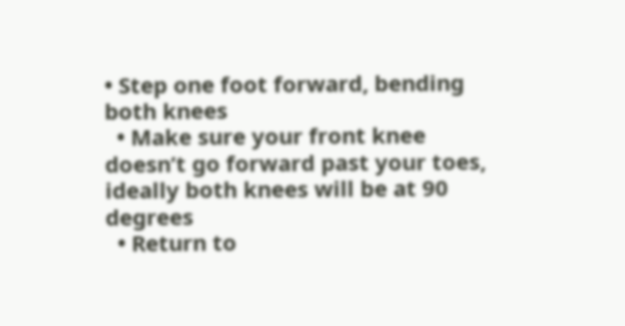• Step one foot forward, bending both knees
  • Make sure your front knee doesn’t go forward past your toes, ideally both knees will be at 90 degrees
  • Return to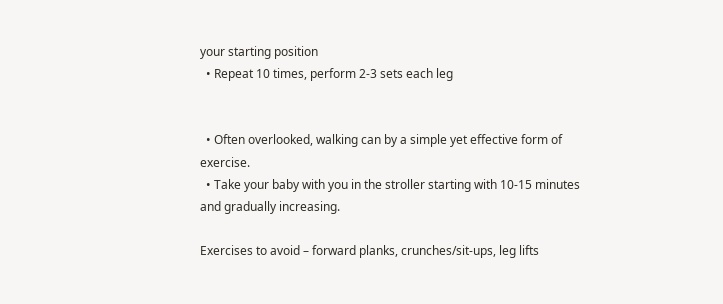your starting position
  • Repeat 10 times, perform 2-3 sets each leg


  • Often overlooked, walking can by a simple yet effective form of exercise.
  • Take your baby with you in the stroller starting with 10-15 minutes and gradually increasing.

Exercises to avoid – forward planks, crunches/sit-ups, leg lifts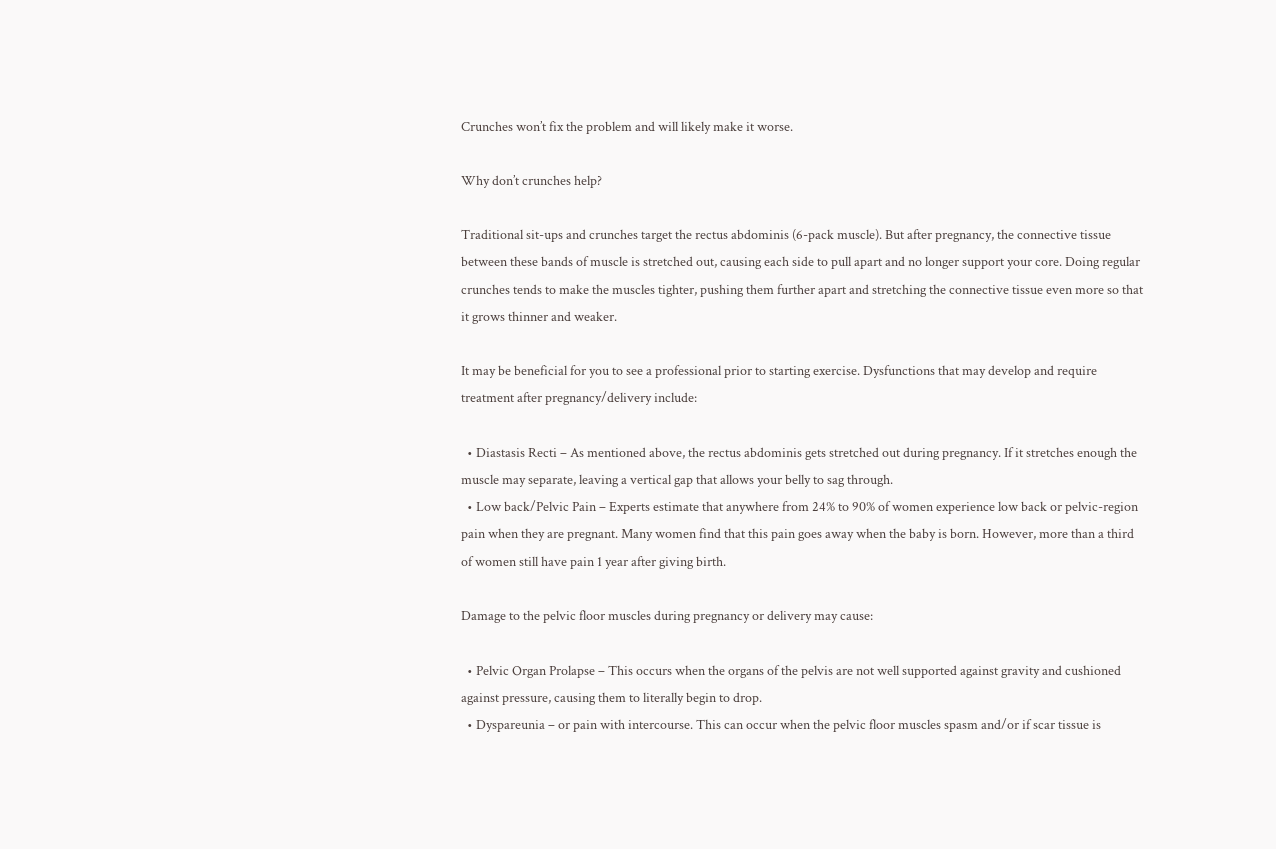Crunches won’t fix the problem and will likely make it worse.

Why don’t crunches help?

Traditional sit-ups and crunches target the rectus abdominis (6-pack muscle). But after pregnancy, the connective tissue between these bands of muscle is stretched out, causing each side to pull apart and no longer support your core. Doing regular crunches tends to make the muscles tighter, pushing them further apart and stretching the connective tissue even more so that it grows thinner and weaker.

It may be beneficial for you to see a professional prior to starting exercise. Dysfunctions that may develop and require treatment after pregnancy/delivery include:

  • Diastasis Recti – As mentioned above, the rectus abdominis gets stretched out during pregnancy. If it stretches enough the muscle may separate, leaving a vertical gap that allows your belly to sag through.
  • Low back/Pelvic Pain – Experts estimate that anywhere from 24% to 90% of women experience low back or pelvic-region pain when they are pregnant. Many women find that this pain goes away when the baby is born. However, more than a third of women still have pain 1 year after giving birth.

Damage to the pelvic floor muscles during pregnancy or delivery may cause:

  • Pelvic Organ Prolapse – This occurs when the organs of the pelvis are not well supported against gravity and cushioned against pressure, causing them to literally begin to drop.
  • Dyspareunia – or pain with intercourse. This can occur when the pelvic floor muscles spasm and/or if scar tissue is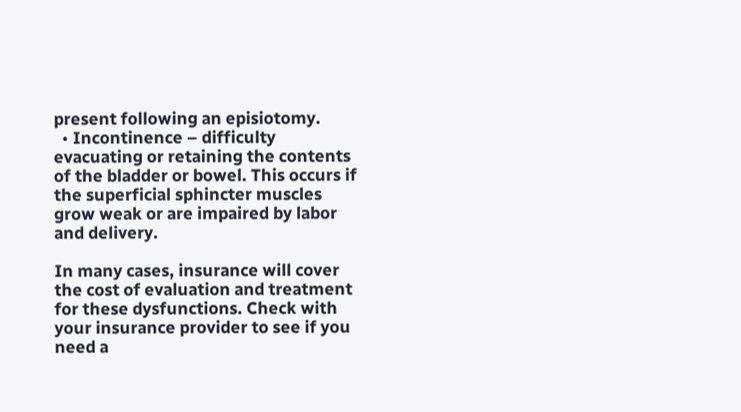present following an episiotomy.
  • Incontinence – difficulty evacuating or retaining the contents of the bladder or bowel. This occurs if the superficial sphincter muscles grow weak or are impaired by labor and delivery.

In many cases, insurance will cover the cost of evaluation and treatment for these dysfunctions. Check with your insurance provider to see if you need a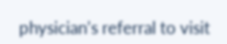physician’s referral to visit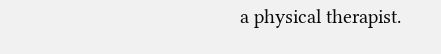a physical therapist.